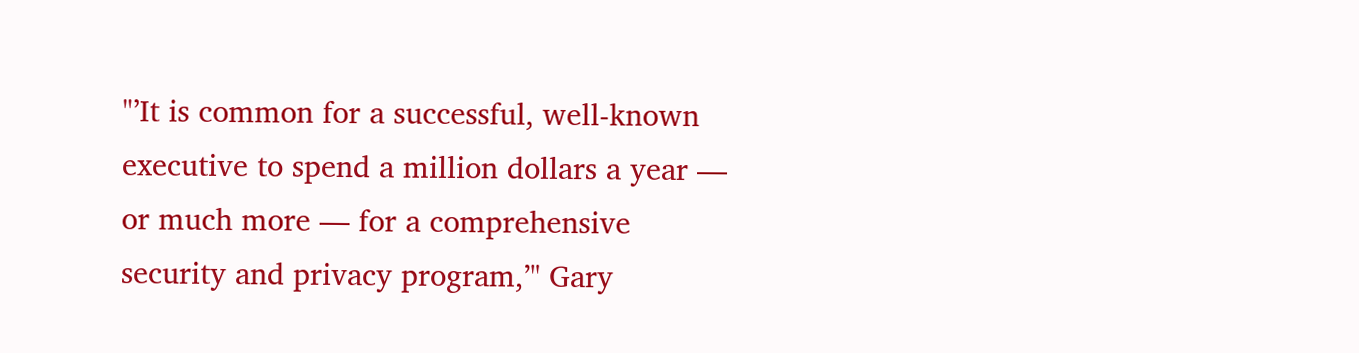"’It is common for a successful, well-known executive to spend a million dollars a year — or much more — for a comprehensive security and privacy program,’" Gary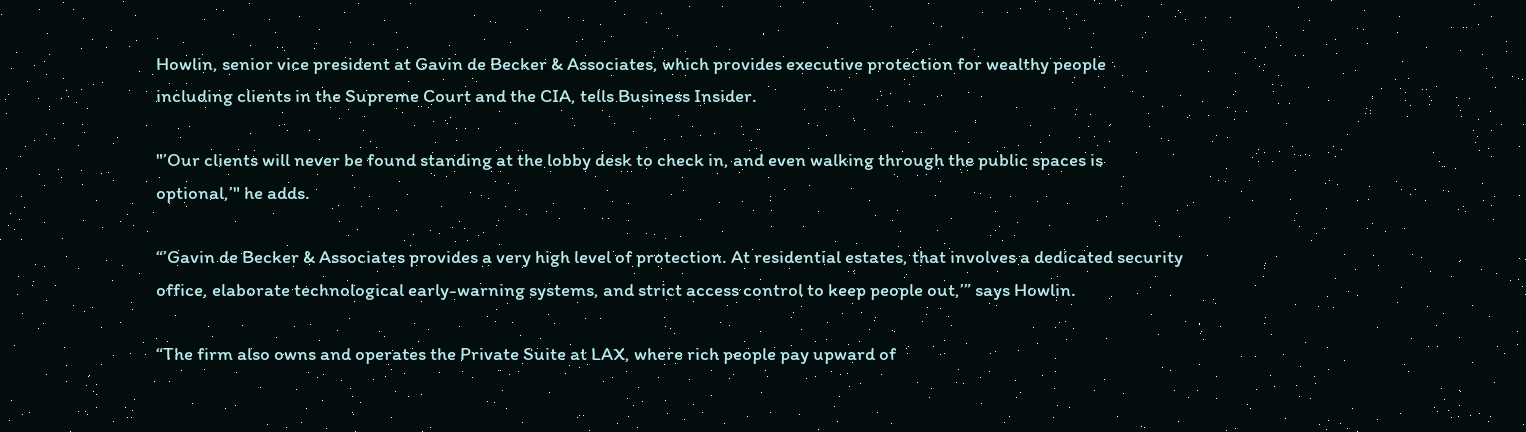Howlin, senior vice president at Gavin de Becker & Associates, which provides executive protection for wealthy people including clients in the Supreme Court and the CIA, tells Business Insider.

"’Our clients will never be found standing at the lobby desk to check in, and even walking through the public spaces is optional,’" he adds.

“’Gavin de Becker & Associates provides a very high level of protection. At residential estates, that involves a dedicated security office, elaborate technological early-warning systems, and strict access control to keep people out,’” says Howlin.

“The firm also owns and operates the Private Suite at LAX, where rich people pay upward of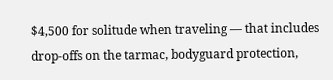$4,500 for solitude when traveling — that includes drop-offs on the tarmac, bodyguard protection,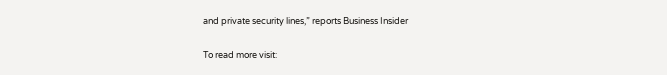and private security lines,” reports Business Insider

To read more visit: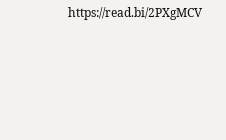https://read.bi/2PXgMCV